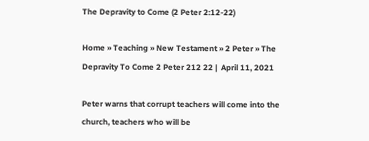The Depravity to Come (2 Peter 2:12-22)

Home » Teaching » New Testament » 2 Peter » The Depravity To Come 2 Peter 212 22 |  April 11, 2021

Peter warns that corrupt teachers will come into the church, teachers who will be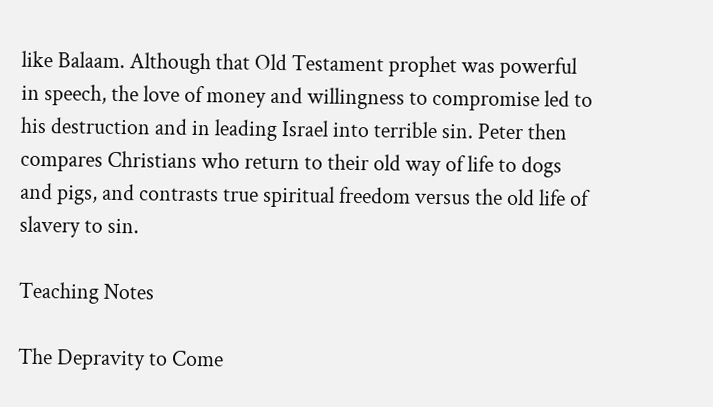like Balaam. Although that Old Testament prophet was powerful in speech, the love of money and willingness to compromise led to his destruction and in leading Israel into terrible sin. Peter then compares Christians who return to their old way of life to dogs and pigs, and contrasts true spiritual freedom versus the old life of slavery to sin.

Teaching Notes

The Depravity to Come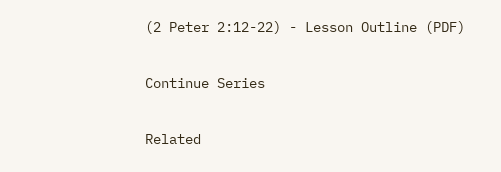(2 Peter 2:12-22) - Lesson Outline (PDF)

Continue Series

Related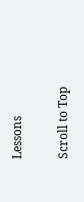Lessons

Scroll to Top